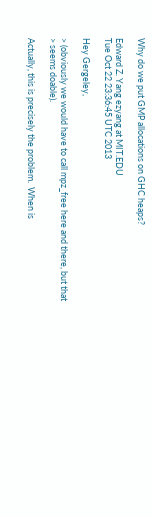Why do we put GMP allocations on GHC heaps?

Edward Z. Yang ezyang at MIT.EDU
Tue Oct 22 23:36:45 UTC 2013

Hey Gergeley,

> (obviously we would have to call mpz_free here and there, but that
> seems doable).

Actually, this is precisely the problem.  When is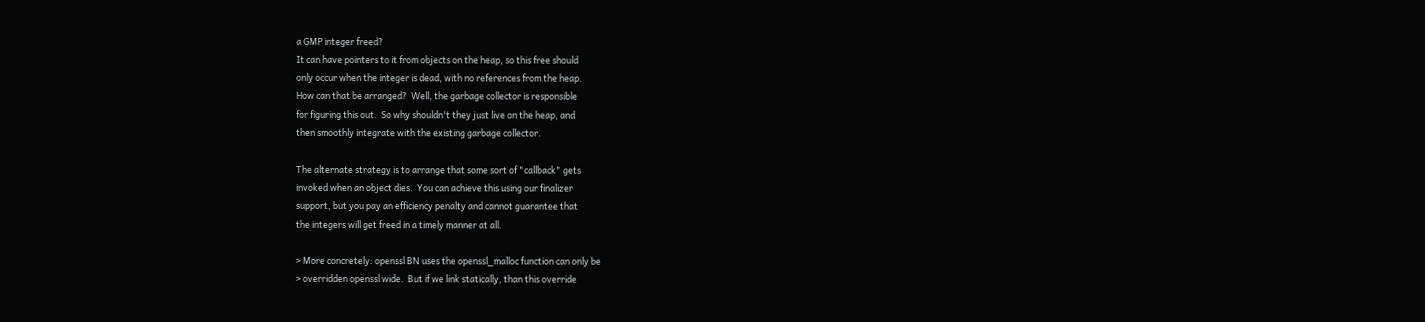a GMP integer freed?
It can have pointers to it from objects on the heap, so this free should
only occur when the integer is dead, with no references from the heap.
How can that be arranged?  Well, the garbage collector is responsible
for figuring this out.  So why shouldn't they just live on the heap, and
then smoothly integrate with the existing garbage collector.

The alternate strategy is to arrange that some sort of "callback" gets
invoked when an object dies.  You can achieve this using our finalizer
support, but you pay an efficiency penalty and cannot guarantee that
the integers will get freed in a timely manner at all.

> More concretely: openssl BN uses the openssl_malloc function can only be
> overridden openssl wide.  But if we link statically, than this override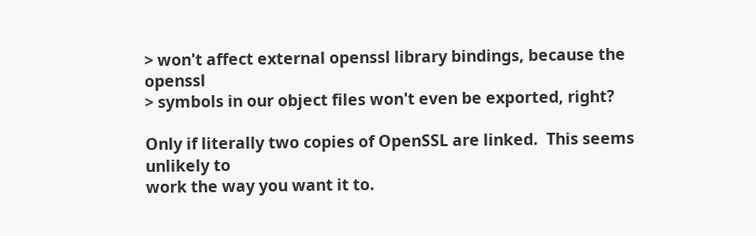> won't affect external openssl library bindings, because the openssl
> symbols in our object files won't even be exported, right?

Only if literally two copies of OpenSSL are linked.  This seems unlikely to
work the way you want it to.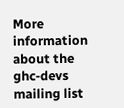More information about the ghc-devs mailing list